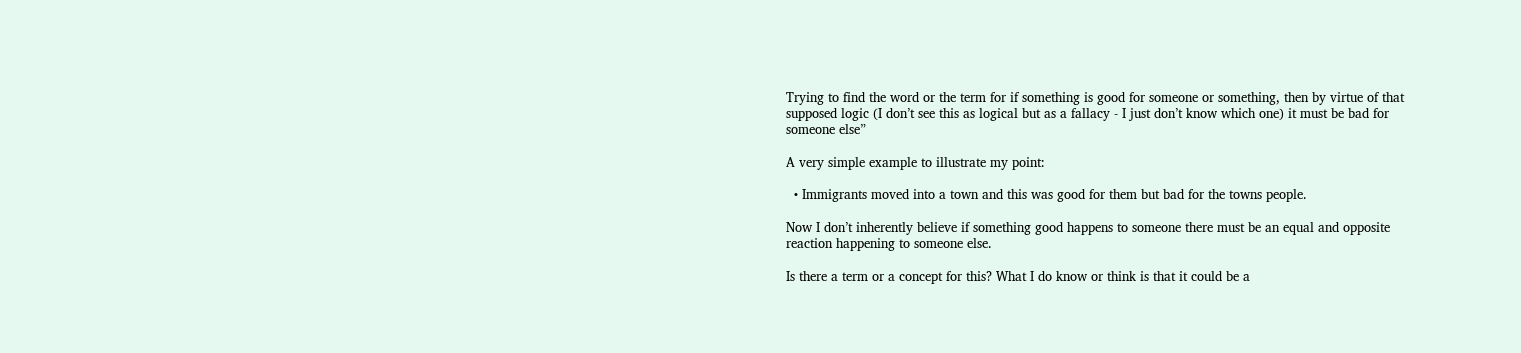Trying to find the word or the term for if something is good for someone or something, then by virtue of that supposed logic (I don’t see this as logical but as a fallacy - I just don’t know which one) it must be bad for someone else”

A very simple example to illustrate my point:

  • Immigrants moved into a town and this was good for them but bad for the towns people.

Now I don’t inherently believe if something good happens to someone there must be an equal and opposite reaction happening to someone else.

Is there a term or a concept for this? What I do know or think is that it could be a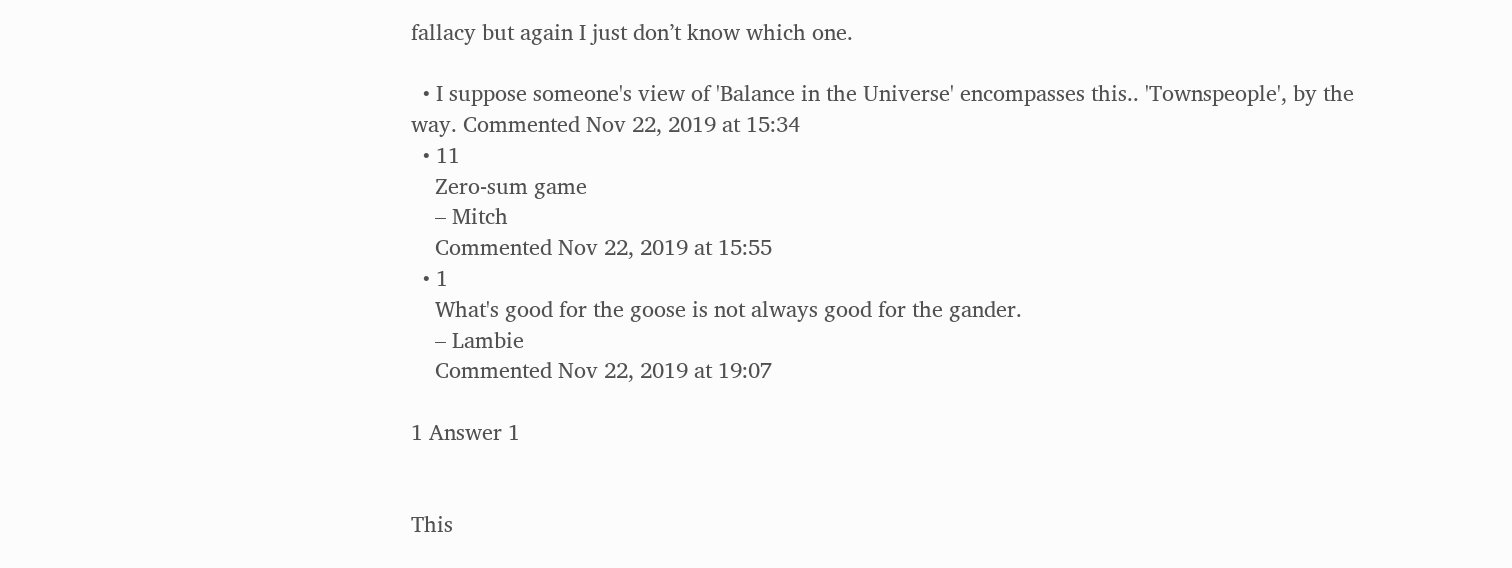fallacy but again I just don’t know which one.

  • I suppose someone's view of 'Balance in the Universe' encompasses this.. 'Townspeople', by the way. Commented Nov 22, 2019 at 15:34
  • 11
    Zero-sum game
    – Mitch
    Commented Nov 22, 2019 at 15:55
  • 1
    What's good for the goose is not always good for the gander.
    – Lambie
    Commented Nov 22, 2019 at 19:07

1 Answer 1


This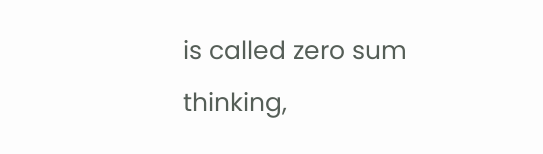is called zero sum thinking,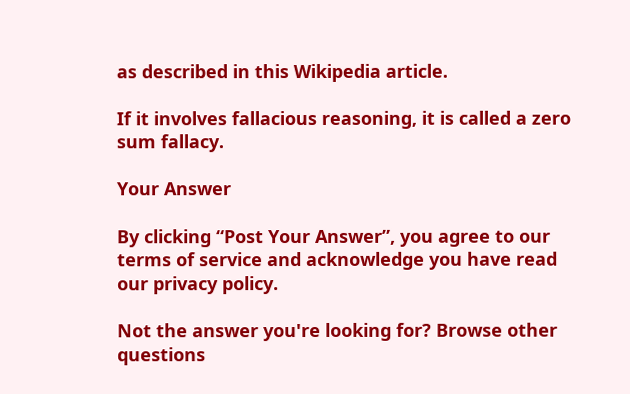as described in this Wikipedia article.

If it involves fallacious reasoning, it is called a zero sum fallacy.

Your Answer

By clicking “Post Your Answer”, you agree to our terms of service and acknowledge you have read our privacy policy.

Not the answer you're looking for? Browse other questions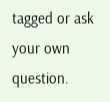tagged or ask your own question.